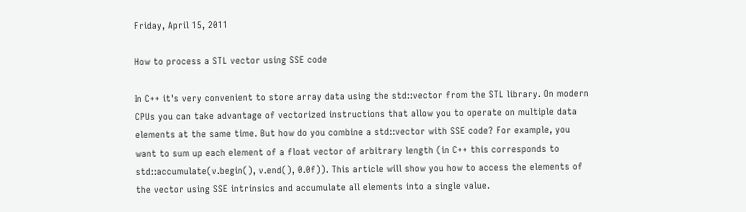Friday, April 15, 2011

How to process a STL vector using SSE code

In C++ it's very convenient to store array data using the std::vector from the STL library. On modern CPUs you can take advantage of vectorized instructions that allow you to operate on multiple data elements at the same time. But how do you combine a std::vector with SSE code? For example, you want to sum up each element of a float vector of arbitrary length (in C++ this corresponds to std::accumulate(v.begin(), v.end(), 0.0f)). This article will show you how to access the elements of the vector using SSE intrinsics and accumulate all elements into a single value.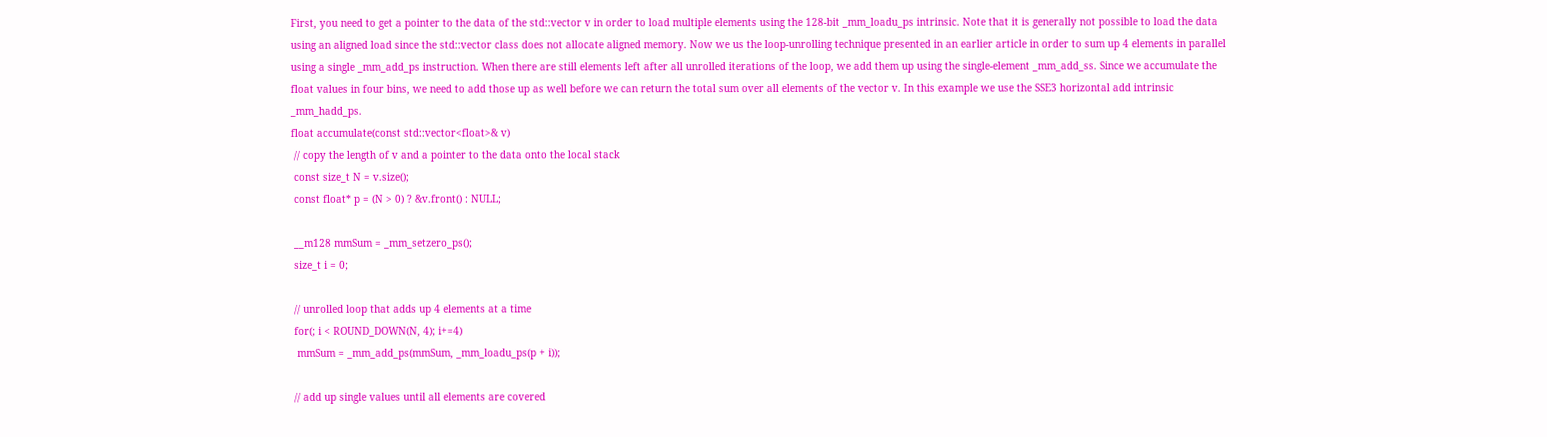First, you need to get a pointer to the data of the std::vector v in order to load multiple elements using the 128-bit _mm_loadu_ps intrinsic. Note that it is generally not possible to load the data using an aligned load since the std::vector class does not allocate aligned memory. Now we us the loop-unrolling technique presented in an earlier article in order to sum up 4 elements in parallel using a single _mm_add_ps instruction. When there are still elements left after all unrolled iterations of the loop, we add them up using the single-element _mm_add_ss. Since we accumulate the float values in four bins, we need to add those up as well before we can return the total sum over all elements of the vector v. In this example we use the SSE3 horizontal add intrinsic _mm_hadd_ps.
float accumulate(const std::vector<float>& v)
 // copy the length of v and a pointer to the data onto the local stack
 const size_t N = v.size();
 const float* p = (N > 0) ? &v.front() : NULL;

 __m128 mmSum = _mm_setzero_ps();
 size_t i = 0;

 // unrolled loop that adds up 4 elements at a time
 for(; i < ROUND_DOWN(N, 4); i+=4)
  mmSum = _mm_add_ps(mmSum, _mm_loadu_ps(p + i));

 // add up single values until all elements are covered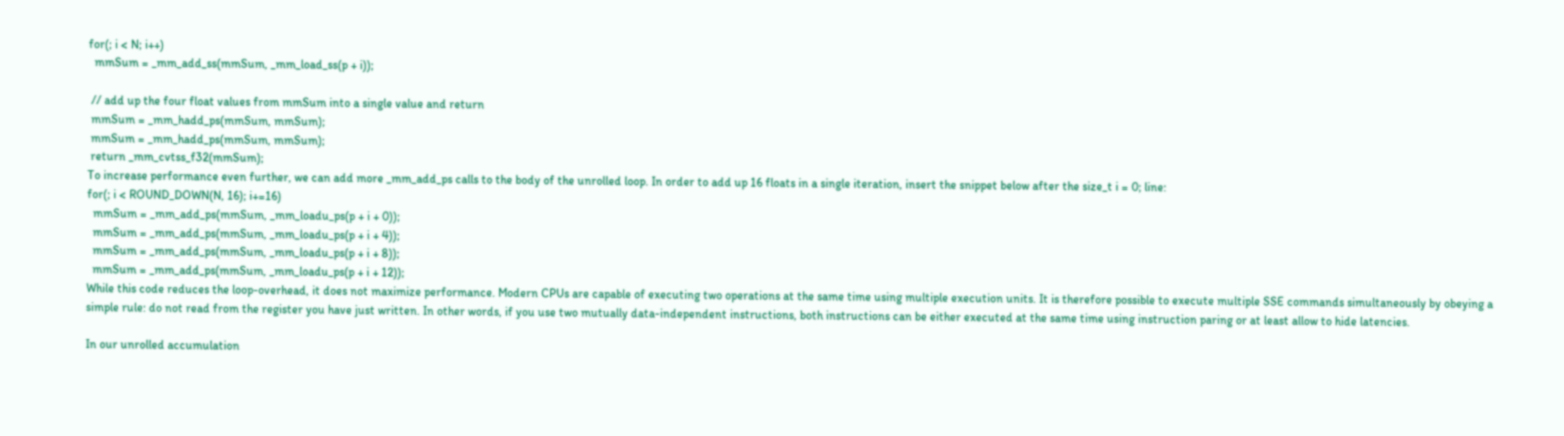for(; i < N; i++)
  mmSum = _mm_add_ss(mmSum, _mm_load_ss(p + i));

 // add up the four float values from mmSum into a single value and return
 mmSum = _mm_hadd_ps(mmSum, mmSum);
 mmSum = _mm_hadd_ps(mmSum, mmSum);
 return _mm_cvtss_f32(mmSum);
To increase performance even further, we can add more _mm_add_ps calls to the body of the unrolled loop. In order to add up 16 floats in a single iteration, insert the snippet below after the size_t i = 0; line:
for(; i < ROUND_DOWN(N, 16); i+=16)
  mmSum = _mm_add_ps(mmSum, _mm_loadu_ps(p + i + 0));
  mmSum = _mm_add_ps(mmSum, _mm_loadu_ps(p + i + 4));
  mmSum = _mm_add_ps(mmSum, _mm_loadu_ps(p + i + 8));
  mmSum = _mm_add_ps(mmSum, _mm_loadu_ps(p + i + 12));
While this code reduces the loop-overhead, it does not maximize performance. Modern CPUs are capable of executing two operations at the same time using multiple execution units. It is therefore possible to execute multiple SSE commands simultaneously by obeying a simple rule: do not read from the register you have just written. In other words, if you use two mutually data-independent instructions, both instructions can be either executed at the same time using instruction paring or at least allow to hide latencies.

In our unrolled accumulation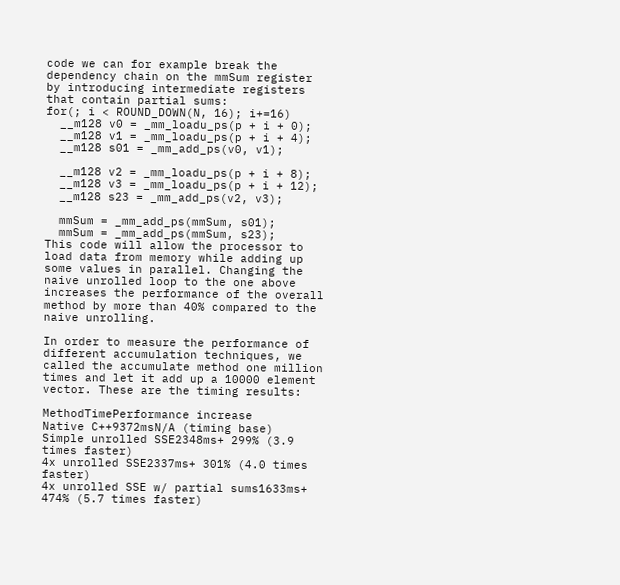code we can for example break the dependency chain on the mmSum register by introducing intermediate registers that contain partial sums:
for(; i < ROUND_DOWN(N, 16); i+=16)
  __m128 v0 = _mm_loadu_ps(p + i + 0);
  __m128 v1 = _mm_loadu_ps(p + i + 4);
  __m128 s01 = _mm_add_ps(v0, v1);

  __m128 v2 = _mm_loadu_ps(p + i + 8);
  __m128 v3 = _mm_loadu_ps(p + i + 12);
  __m128 s23 = _mm_add_ps(v2, v3);

  mmSum = _mm_add_ps(mmSum, s01);
  mmSum = _mm_add_ps(mmSum, s23);
This code will allow the processor to load data from memory while adding up some values in parallel. Changing the naive unrolled loop to the one above increases the performance of the overall method by more than 40% compared to the naive unrolling.

In order to measure the performance of different accumulation techniques, we called the accumulate method one million times and let it add up a 10000 element vector. These are the timing results:

MethodTimePerformance increase
Native C++9372msN/A (timing base)
Simple unrolled SSE2348ms+ 299% (3.9 times faster)
4x unrolled SSE2337ms+ 301% (4.0 times faster)
4x unrolled SSE w/ partial sums1633ms+ 474% (5.7 times faster)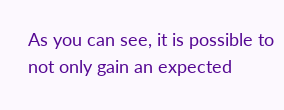As you can see, it is possible to not only gain an expected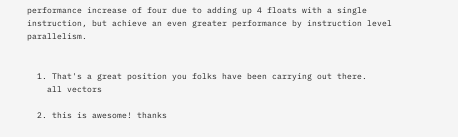performance increase of four due to adding up 4 floats with a single instruction, but achieve an even greater performance by instruction level parallelism.


  1. That's a great position you folks have been carrying out there.
    all vectors

  2. this is awesome! thanks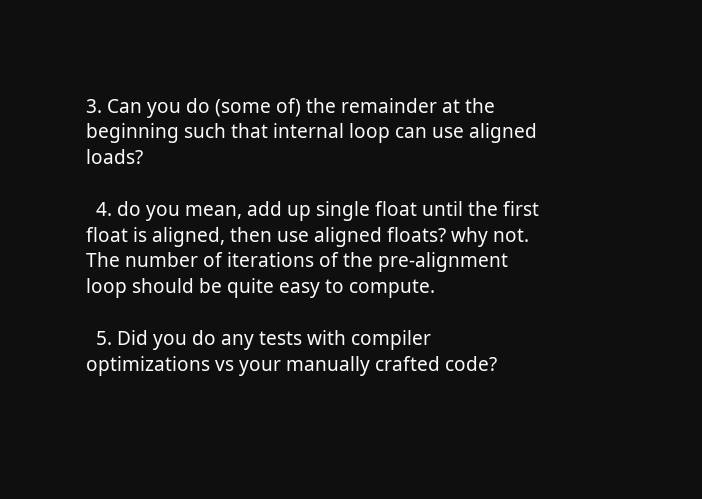3. Can you do (some of) the remainder at the beginning such that internal loop can use aligned loads?

  4. do you mean, add up single float until the first float is aligned, then use aligned floats? why not. The number of iterations of the pre-alignment loop should be quite easy to compute.

  5. Did you do any tests with compiler optimizations vs your manually crafted code?